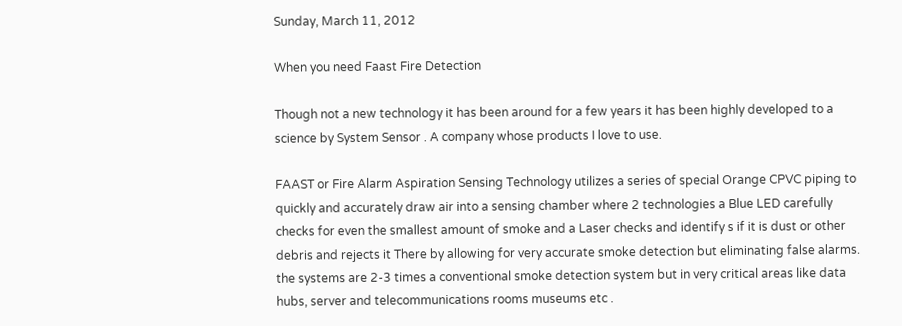Sunday, March 11, 2012

When you need Faast Fire Detection

Though not a new technology it has been around for a few years it has been highly developed to a science by System Sensor . A company whose products I love to use.

FAAST or Fire Alarm Aspiration Sensing Technology utilizes a series of special Orange CPVC piping to quickly and accurately draw air into a sensing chamber where 2 technologies a Blue LED carefully checks for even the smallest amount of smoke and a Laser checks and identify s if it is dust or other debris and rejects it There by allowing for very accurate smoke detection but eliminating false alarms. the systems are 2-3 times a conventional smoke detection system but in very critical areas like data hubs, server and telecommunications rooms museums etc .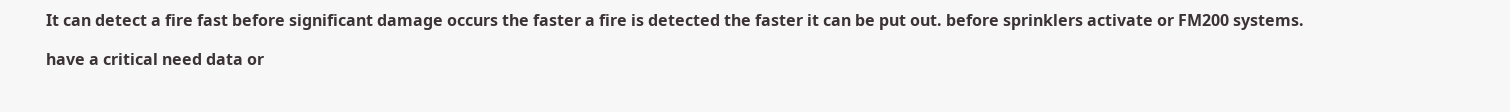It can detect a fire fast before significant damage occurs the faster a fire is detected the faster it can be put out. before sprinklers activate or FM200 systems.

have a critical need data or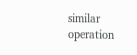similar operation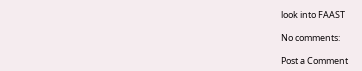look into FAAST

No comments:

Post a Comment